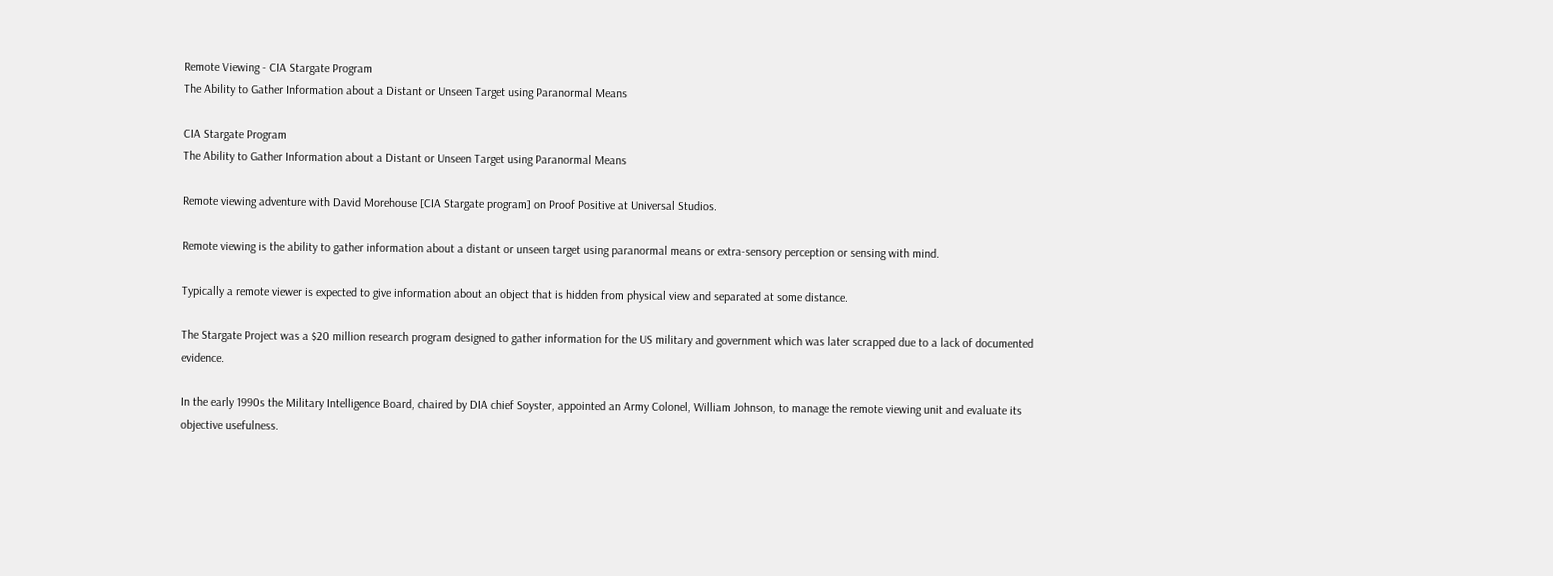Remote Viewing - CIA Stargate Program
The Ability to Gather Information about a Distant or Unseen Target using Paranormal Means

CIA Stargate Program
The Ability to Gather Information about a Distant or Unseen Target using Paranormal Means

Remote viewing adventure with David Morehouse [CIA Stargate program] on Proof Positive at Universal Studios.

Remote viewing is the ability to gather information about a distant or unseen target using paranormal means or extra-sensory perception or sensing with mind.

Typically a remote viewer is expected to give information about an object that is hidden from physical view and separated at some distance.

The Stargate Project was a $20 million research program designed to gather information for the US military and government which was later scrapped due to a lack of documented evidence.

In the early 1990s the Military Intelligence Board, chaired by DIA chief Soyster, appointed an Army Colonel, William Johnson, to manage the remote viewing unit and evaluate its objective usefulness.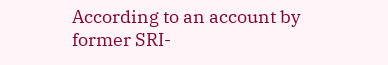According to an account by former SRI-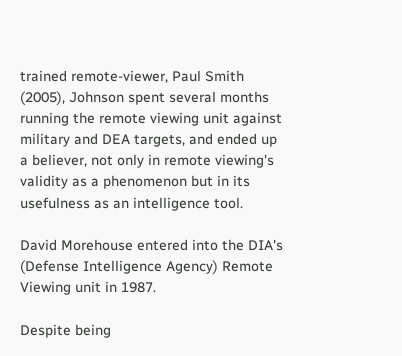trained remote-viewer, Paul Smith (2005), Johnson spent several months running the remote viewing unit against military and DEA targets, and ended up a believer, not only in remote viewing's validity as a phenomenon but in its usefulness as an intelligence tool.

David Morehouse entered into the DIA's (Defense Intelligence Agency) Remote Viewing unit in 1987.

Despite being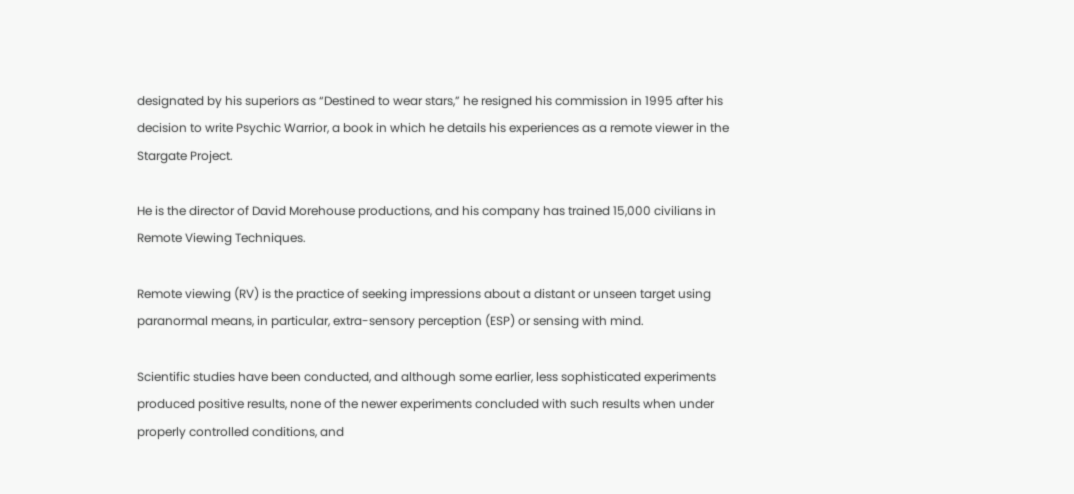designated by his superiors as “Destined to wear stars,” he resigned his commission in 1995 after his decision to write Psychic Warrior, a book in which he details his experiences as a remote viewer in the Stargate Project.

He is the director of David Morehouse productions, and his company has trained 15,000 civilians in Remote Viewing Techniques.

Remote viewing (RV) is the practice of seeking impressions about a distant or unseen target using paranormal means, in particular, extra-sensory perception (ESP) or sensing with mind.

Scientific studies have been conducted, and although some earlier, less sophisticated experiments produced positive results, none of the newer experiments concluded with such results when under properly controlled conditions, and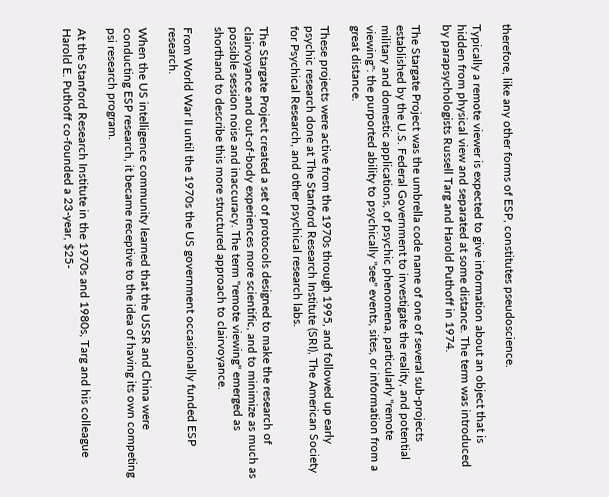therefore, like any other forms of ESP, constitutes pseudoscience.

Typically a remote viewer is expected to give information about an object that is hidden from physical view and separated at some distance. The term was introduced by parapsychologists Russell Targ and Harold Puthoff in 1974.

The Stargate Project was the umbrella code name of one of several sub-projects established by the U.S. Federal Government to investigate the reality, and potential military and domestic applications, of psychic phenomena, particularly "remote viewing": the purported ability to psychically "see" events, sites, or information from a great distance.

These projects were active from the 1970s through 1995, and followed up early psychic research done at The Stanford Research Institute (SRI), The American Society for Psychical Research, and other psychical research labs.

The Stargate Project created a set of protocols designed to make the research of clairvoyance and out-of-body experiences more scientific, and to minimize as much as possible session noise and inaccuracy. The term "remote viewing" emerged as shorthand to describe this more structured approach to clairvoyance.

From World War II until the 1970s the US government occasionally funded ESP research.

When the US intelligence community learned that the USSR and China were conducting ESP research, it became receptive to the idea of having its own competing psi research program.

At the Stanford Research Institute in the 1970s and 1980s, Targ and his colleague Harold E. Puthoff co-founded a 23-year, $25-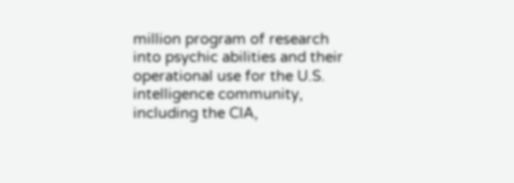million program of research into psychic abilities and their operational use for the U.S. intelligence community, including the CIA,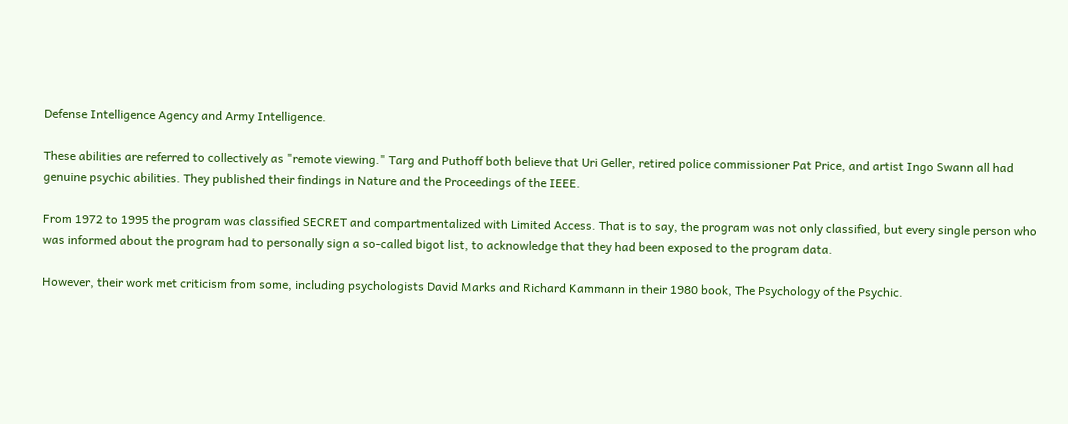Defense Intelligence Agency and Army Intelligence.

These abilities are referred to collectively as "remote viewing." Targ and Puthoff both believe that Uri Geller, retired police commissioner Pat Price, and artist Ingo Swann all had genuine psychic abilities. They published their findings in Nature and the Proceedings of the IEEE.

From 1972 to 1995 the program was classified SECRET and compartmentalized with Limited Access. That is to say, the program was not only classified, but every single person who was informed about the program had to personally sign a so-called bigot list, to acknowledge that they had been exposed to the program data.

However, their work met criticism from some, including psychologists David Marks and Richard Kammann in their 1980 book, The Psychology of the Psychic.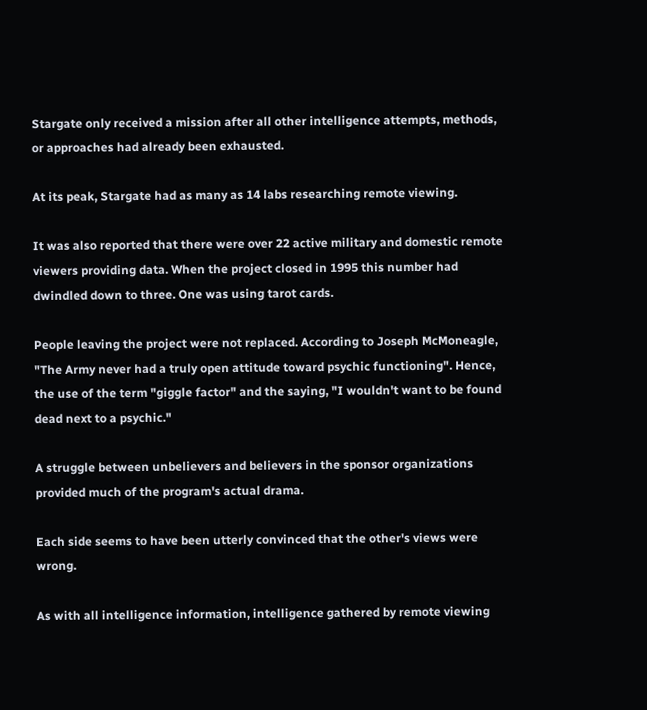Stargate only received a mission after all other intelligence attempts, methods, or approaches had already been exhausted.

At its peak, Stargate had as many as 14 labs researching remote viewing.

It was also reported that there were over 22 active military and domestic remote viewers providing data. When the project closed in 1995 this number had dwindled down to three. One was using tarot cards.

People leaving the project were not replaced. According to Joseph McMoneagle, "The Army never had a truly open attitude toward psychic functioning". Hence, the use of the term "giggle factor" and the saying, "I wouldn't want to be found dead next to a psychic."

A struggle between unbelievers and believers in the sponsor organizations provided much of the program's actual drama.

Each side seems to have been utterly convinced that the other's views were wrong.

As with all intelligence information, intelligence gathered by remote viewing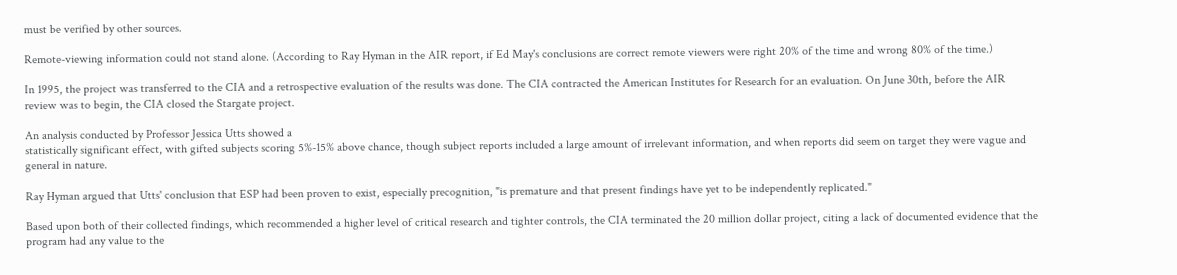must be verified by other sources.

Remote-viewing information could not stand alone. (According to Ray Hyman in the AIR report, if Ed May's conclusions are correct remote viewers were right 20% of the time and wrong 80% of the time.)

In 1995, the project was transferred to the CIA and a retrospective evaluation of the results was done. The CIA contracted the American Institutes for Research for an evaluation. On June 30th, before the AIR review was to begin, the CIA closed the Stargate project.

An analysis conducted by Professor Jessica Utts showed a
statistically significant effect, with gifted subjects scoring 5%-15% above chance, though subject reports included a large amount of irrelevant information, and when reports did seem on target they were vague and general in nature.

Ray Hyman argued that Utts' conclusion that ESP had been proven to exist, especially precognition, "is premature and that present findings have yet to be independently replicated."

Based upon both of their collected findings, which recommended a higher level of critical research and tighter controls, the CIA terminated the 20 million dollar project, citing a lack of documented evidence that the program had any value to the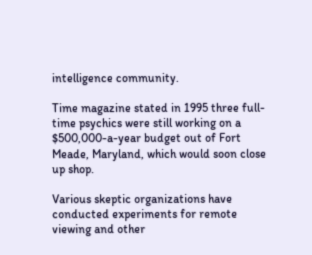intelligence community.

Time magazine stated in 1995 three full-time psychics were still working on a $500,000-a-year budget out of Fort Meade, Maryland, which would soon close up shop.

Various skeptic organizations have conducted experiments for remote viewing and other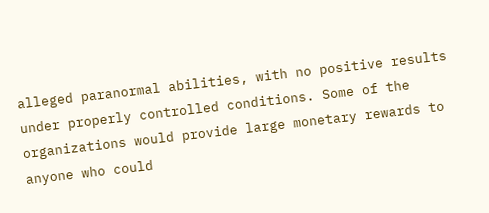alleged paranormal abilities, with no positive results under properly controlled conditions. Some of the organizations would provide large monetary rewards to anyone who could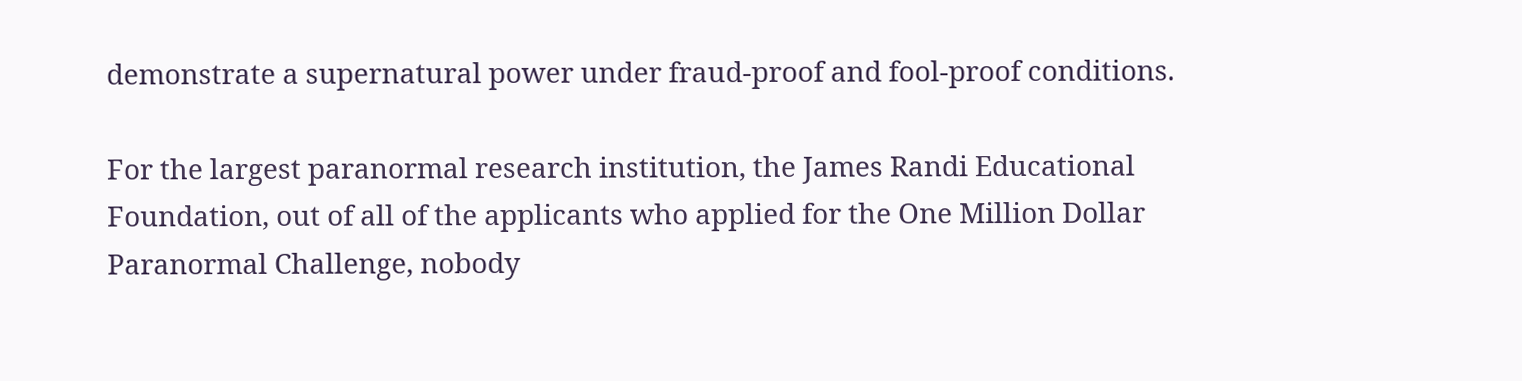demonstrate a supernatural power under fraud-proof and fool-proof conditions.

For the largest paranormal research institution, the James Randi Educational Foundation, out of all of the applicants who applied for the One Million Dollar Paranormal Challenge, nobody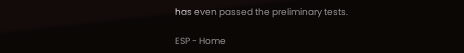has even passed the preliminary tests.

ESP - Home